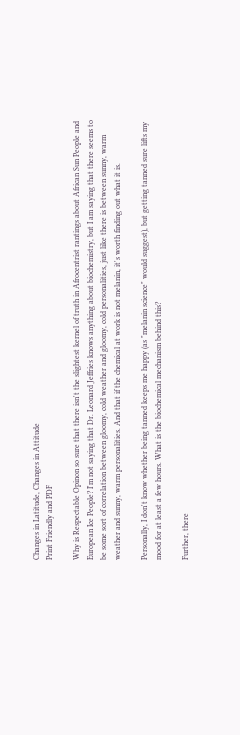Changes in Latitude, Changes in Attitude
Print Friendly and PDF

Why is Respectable Opinon so sure that there isn't the slightest kernel of truth in Afrocentrist rantings about African Sun People and European Ice People? I'm not saying that Dr. Leonard Jeffries knows anything about biochemistry, but I am saying that there seems to be some sort of correlation between gloomy, cold weather and gloomy, cold personalities, just like there is between sunny, warm weather and sunny, warm personalities. And that if the chemical at work is not melanin, it's worth finding out what it is.

Personally, I don't know whether being tanned keeps me happy (as "melanin science" would suggest), but getting tanned sure lifts my mood for at least a few hours. What is the biochemical mechanism behind this?

Further, there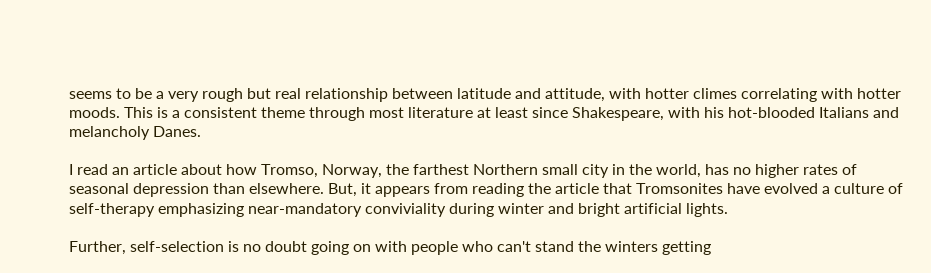seems to be a very rough but real relationship between latitude and attitude, with hotter climes correlating with hotter moods. This is a consistent theme through most literature at least since Shakespeare, with his hot-blooded Italians and melancholy Danes.

I read an article about how Tromso, Norway, the farthest Northern small city in the world, has no higher rates of seasonal depression than elsewhere. But, it appears from reading the article that Tromsonites have evolved a culture of self-therapy emphasizing near-mandatory conviviality during winter and bright artificial lights.

Further, self-selection is no doubt going on with people who can't stand the winters getting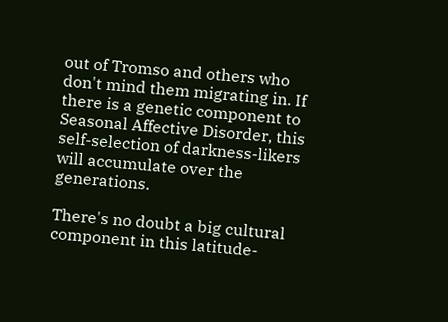out of Tromso and others who don't mind them migrating in. If there is a genetic component to Seasonal Affective Disorder, this self-selection of darkness-likers will accumulate over the generations.

There's no doubt a big cultural component in this latitude-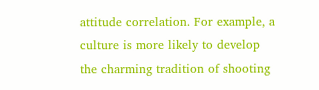attitude correlation. For example, a culture is more likely to develop the charming tradition of shooting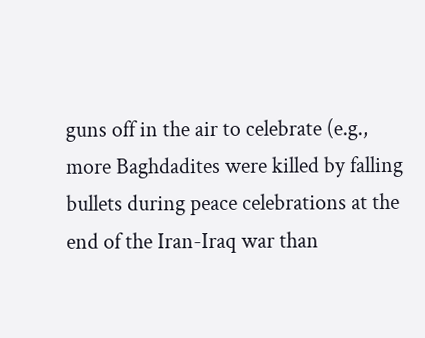guns off in the air to celebrate (e.g., more Baghdadites were killed by falling bullets during peace celebrations at the end of the Iran-Iraq war than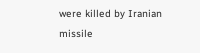were killed by Iranian missile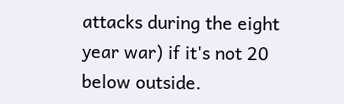attacks during the eight year war) if it's not 20 below outside.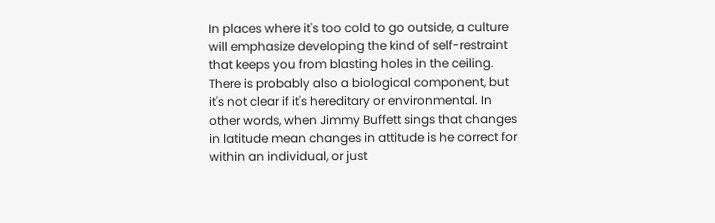In places where it's too cold to go outside, a culture will emphasize developing the kind of self-restraint that keeps you from blasting holes in the ceiling. There is probably also a biological component, but it's not clear if it's hereditary or environmental. In other words, when Jimmy Buffett sings that changes in latitude mean changes in attitude is he correct for within an individual, or just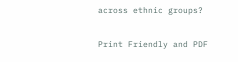across ethnic groups?

Print Friendly and PDF